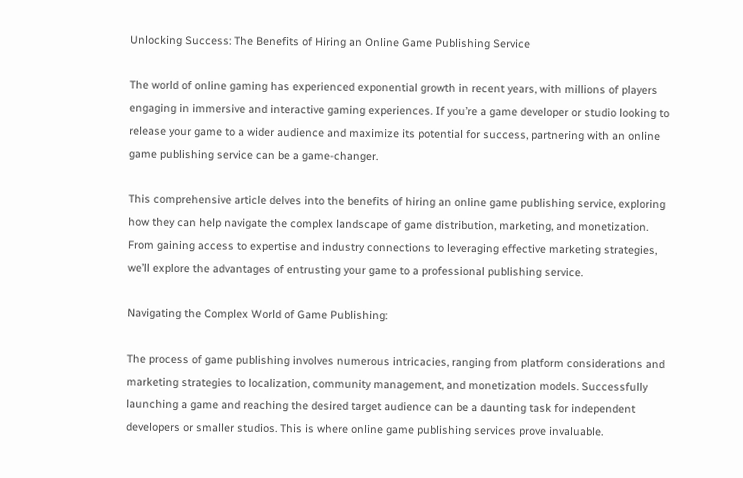Unlocking Success: The Benefits of Hiring an Online Game Publishing Service

The world of online gaming has experienced exponential growth in recent years, with millions of players engaging in immersive and interactive gaming experiences. If you’re a game developer or studio looking to release your game to a wider audience and maximize its potential for success, partnering with an online game publishing service can be a game-changer.

This comprehensive article delves into the benefits of hiring an online game publishing service, exploring how they can help navigate the complex landscape of game distribution, marketing, and monetization. From gaining access to expertise and industry connections to leveraging effective marketing strategies, we’ll explore the advantages of entrusting your game to a professional publishing service.

Navigating the Complex World of Game Publishing:

The process of game publishing involves numerous intricacies, ranging from platform considerations and marketing strategies to localization, community management, and monetization models. Successfully launching a game and reaching the desired target audience can be a daunting task for independent developers or smaller studios. This is where online game publishing services prove invaluable.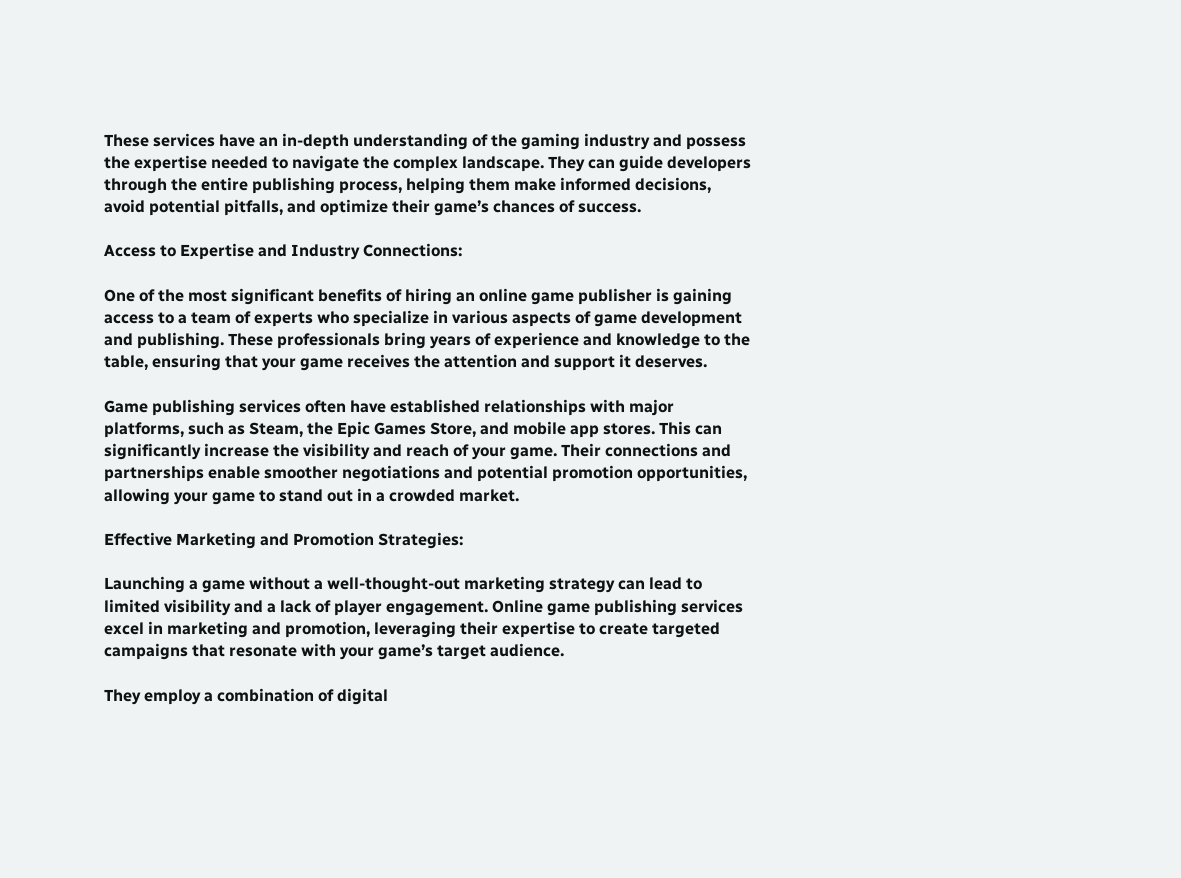These services have an in-depth understanding of the gaming industry and possess the expertise needed to navigate the complex landscape. They can guide developers through the entire publishing process, helping them make informed decisions, avoid potential pitfalls, and optimize their game’s chances of success.

Access to Expertise and Industry Connections:

One of the most significant benefits of hiring an online game publisher is gaining access to a team of experts who specialize in various aspects of game development and publishing. These professionals bring years of experience and knowledge to the table, ensuring that your game receives the attention and support it deserves.

Game publishing services often have established relationships with major platforms, such as Steam, the Epic Games Store, and mobile app stores. This can significantly increase the visibility and reach of your game. Their connections and partnerships enable smoother negotiations and potential promotion opportunities, allowing your game to stand out in a crowded market.

Effective Marketing and Promotion Strategies:

Launching a game without a well-thought-out marketing strategy can lead to limited visibility and a lack of player engagement. Online game publishing services excel in marketing and promotion, leveraging their expertise to create targeted campaigns that resonate with your game’s target audience.

They employ a combination of digital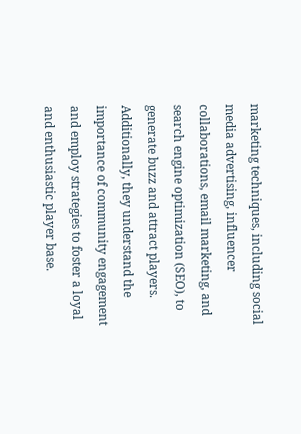marketing techniques, including social media advertising, influencer collaborations, email marketing, and search engine optimization (SEO), to generate buzz and attract players. Additionally, they understand the importance of community engagement and employ strategies to foster a loyal and enthusiastic player base.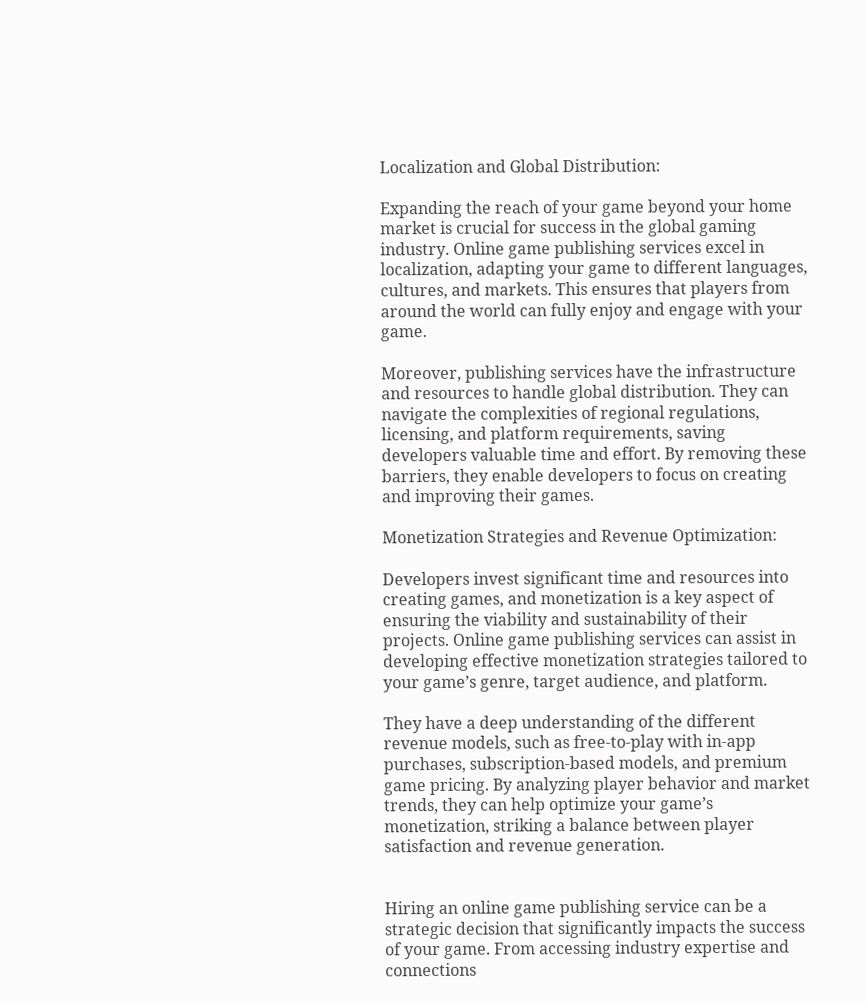Localization and Global Distribution:

Expanding the reach of your game beyond your home market is crucial for success in the global gaming industry. Online game publishing services excel in localization, adapting your game to different languages, cultures, and markets. This ensures that players from around the world can fully enjoy and engage with your game.

Moreover, publishing services have the infrastructure and resources to handle global distribution. They can navigate the complexities of regional regulations, licensing, and platform requirements, saving developers valuable time and effort. By removing these barriers, they enable developers to focus on creating and improving their games.

Monetization Strategies and Revenue Optimization:

Developers invest significant time and resources into creating games, and monetization is a key aspect of ensuring the viability and sustainability of their projects. Online game publishing services can assist in developing effective monetization strategies tailored to your game’s genre, target audience, and platform.

They have a deep understanding of the different revenue models, such as free-to-play with in-app purchases, subscription-based models, and premium game pricing. By analyzing player behavior and market trends, they can help optimize your game’s monetization, striking a balance between player satisfaction and revenue generation.


Hiring an online game publishing service can be a strategic decision that significantly impacts the success of your game. From accessing industry expertise and connections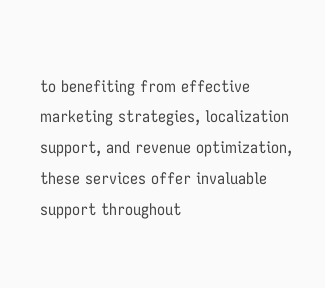to benefiting from effective marketing strategies, localization support, and revenue optimization, these services offer invaluable support throughout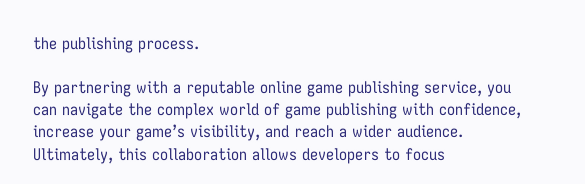the publishing process.

By partnering with a reputable online game publishing service, you can navigate the complex world of game publishing with confidence, increase your game’s visibility, and reach a wider audience. Ultimately, this collaboration allows developers to focus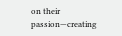on their passion—creating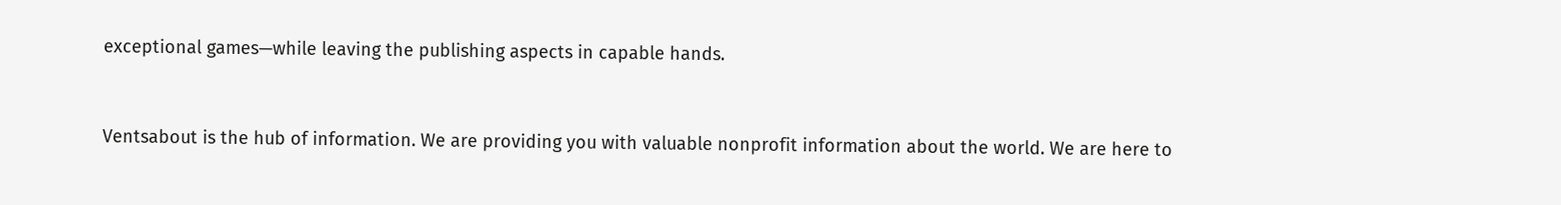exceptional games—while leaving the publishing aspects in capable hands.


Ventsabout is the hub of information. We are providing you with valuable nonprofit information about the world. We are here to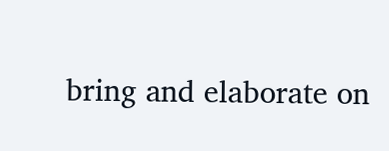bring and elaborate on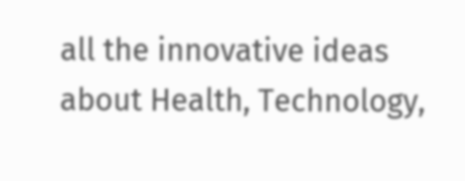all the innovative ideas about Health, Technology,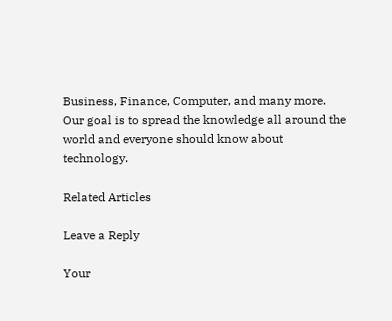Business, Finance, Computer, and many more. Our goal is to spread the knowledge all around the world and everyone should know about technology.

Related Articles

Leave a Reply

Your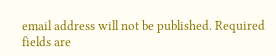email address will not be published. Required fields are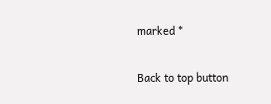marked *

Back to top button